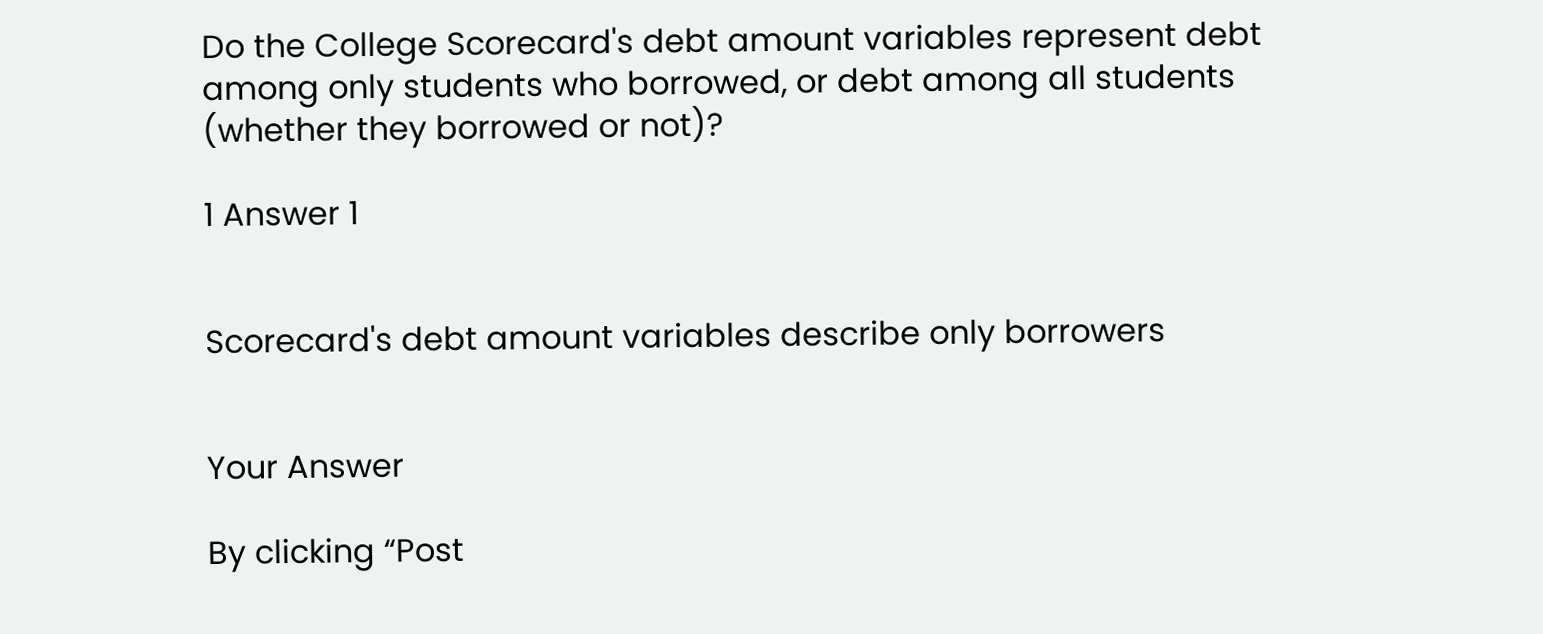Do the College Scorecard's debt amount variables represent debt among only students who borrowed, or debt among all students (whether they borrowed or not)?

1 Answer 1


Scorecard's debt amount variables describe only borrowers


Your Answer

By clicking “Post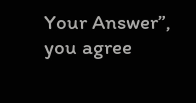Your Answer”, you agree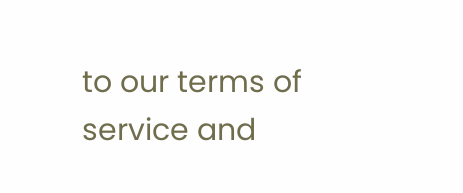to our terms of service and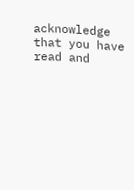acknowledge that you have read and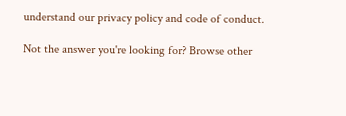understand our privacy policy and code of conduct.

Not the answer you're looking for? Browse other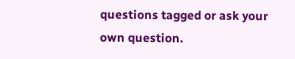questions tagged or ask your own question.